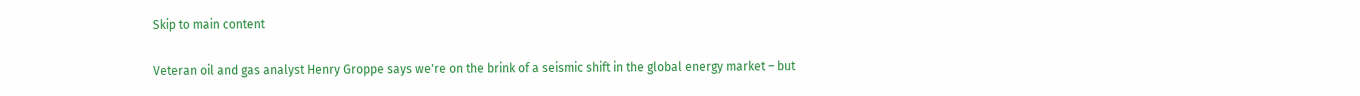Skip to main content

Veteran oil and gas analyst Henry Groppe says we're on the brink of a seismic shift in the global energy market – but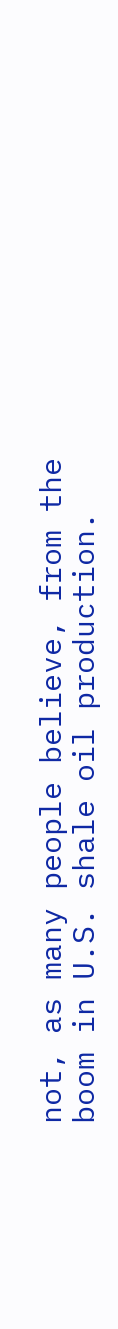not, as many people believe, from the boom in U.S. shale oil production.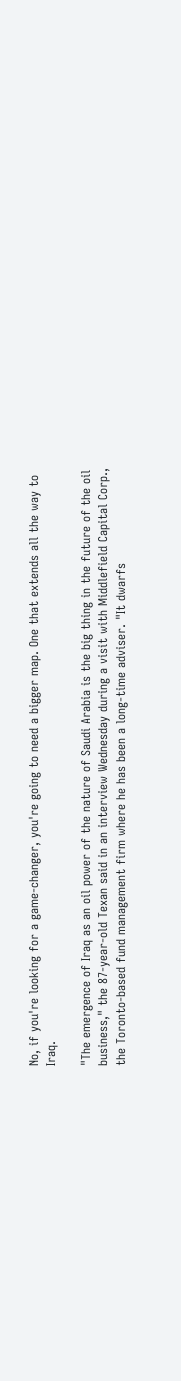No, if you're looking for a game-changer, you're going to need a bigger map. One that extends all the way to Iraq.

"The emergence of Iraq as an oil power of the nature of Saudi Arabia is the big thing in the future of the oil business," the 87-year-old Texan said in an interview Wednesday during a visit with Middlefield Capital Corp., the Toronto-based fund management firm where he has been a long-time adviser. "It dwarfs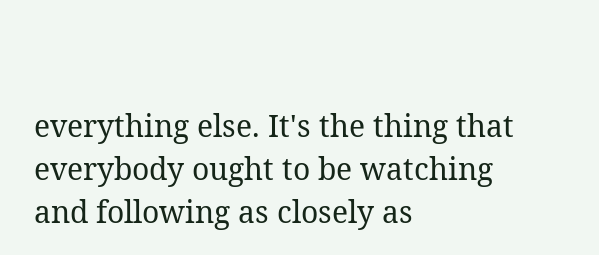everything else. It's the thing that everybody ought to be watching and following as closely as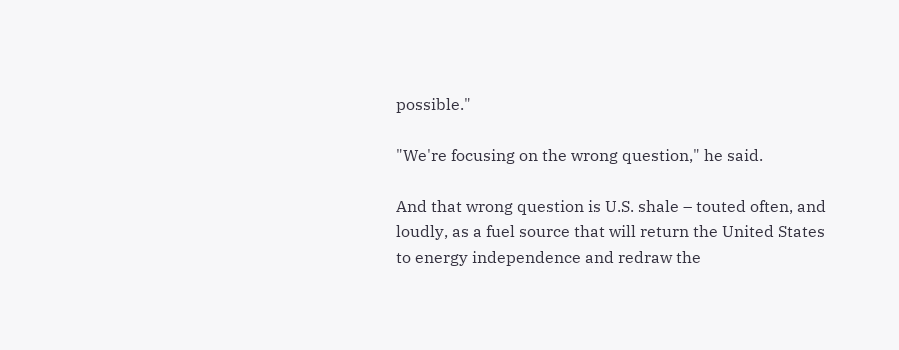possible."

"We're focusing on the wrong question," he said.

And that wrong question is U.S. shale – touted often, and loudly, as a fuel source that will return the United States to energy independence and redraw the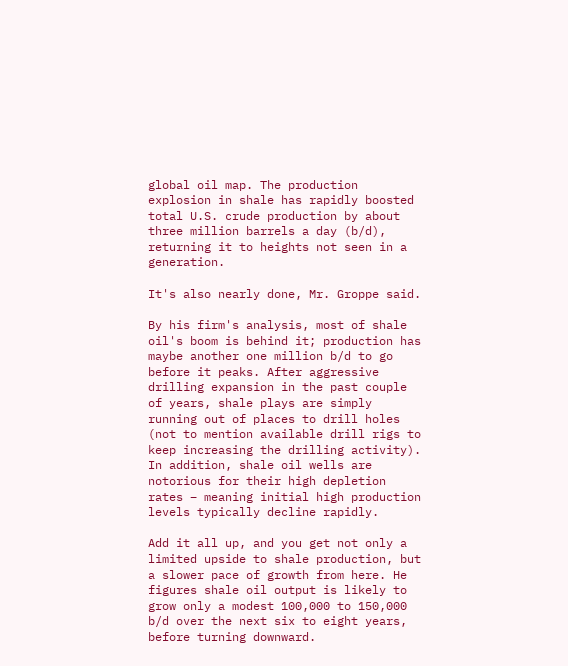global oil map. The production explosion in shale has rapidly boosted total U.S. crude production by about three million barrels a day (b/d), returning it to heights not seen in a generation.

It's also nearly done, Mr. Groppe said.

By his firm's analysis, most of shale oil's boom is behind it; production has maybe another one million b/d to go before it peaks. After aggressive drilling expansion in the past couple of years, shale plays are simply running out of places to drill holes (not to mention available drill rigs to keep increasing the drilling activity). In addition, shale oil wells are notorious for their high depletion rates – meaning initial high production levels typically decline rapidly.

Add it all up, and you get not only a limited upside to shale production, but a slower pace of growth from here. He figures shale oil output is likely to grow only a modest 100,000 to 150,000 b/d over the next six to eight years, before turning downward.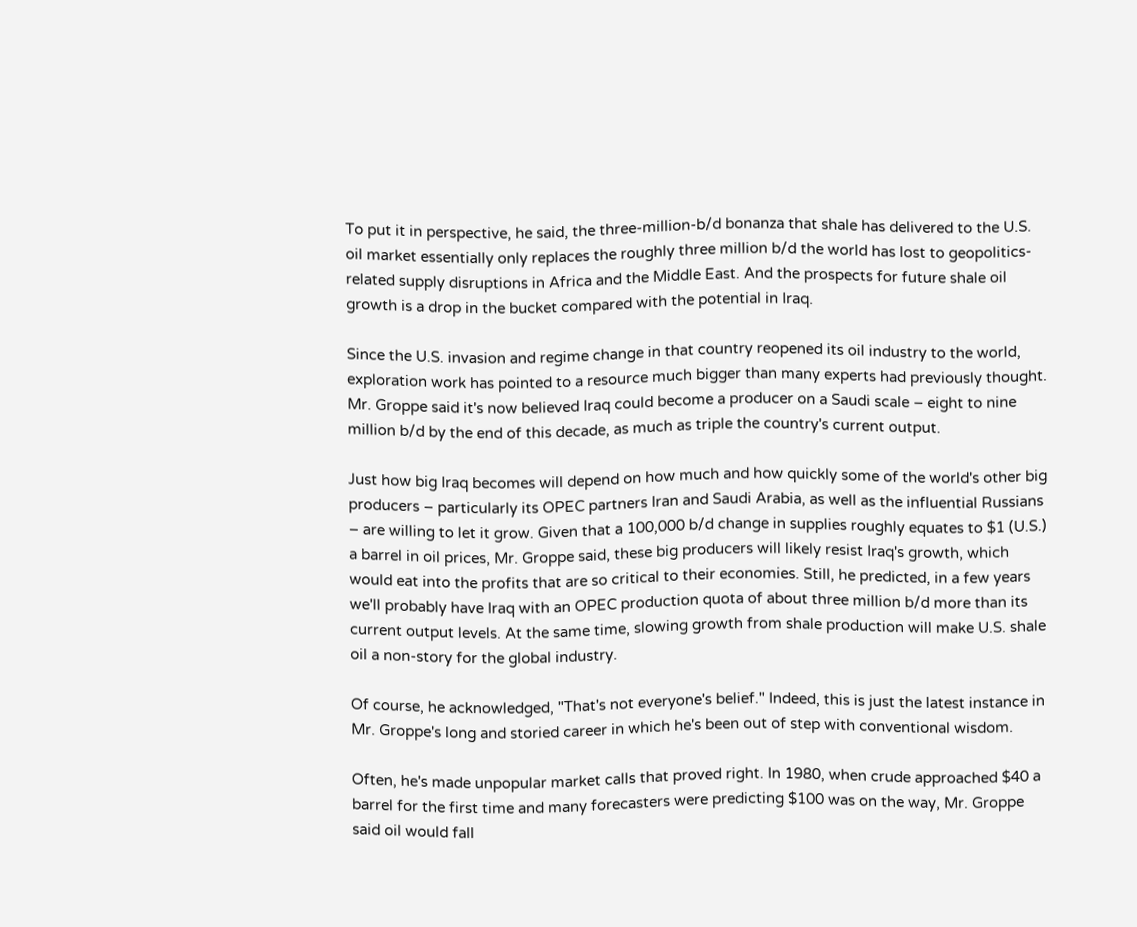To put it in perspective, he said, the three-million-b/d bonanza that shale has delivered to the U.S. oil market essentially only replaces the roughly three million b/d the world has lost to geopolitics-related supply disruptions in Africa and the Middle East. And the prospects for future shale oil growth is a drop in the bucket compared with the potential in Iraq.

Since the U.S. invasion and regime change in that country reopened its oil industry to the world, exploration work has pointed to a resource much bigger than many experts had previously thought. Mr. Groppe said it's now believed Iraq could become a producer on a Saudi scale – eight to nine million b/d by the end of this decade, as much as triple the country's current output.

Just how big Iraq becomes will depend on how much and how quickly some of the world's other big producers – particularly its OPEC partners Iran and Saudi Arabia, as well as the influential Russians – are willing to let it grow. Given that a 100,000 b/d change in supplies roughly equates to $1 (U.S.) a barrel in oil prices, Mr. Groppe said, these big producers will likely resist Iraq's growth, which would eat into the profits that are so critical to their economies. Still, he predicted, in a few years we'll probably have Iraq with an OPEC production quota of about three million b/d more than its current output levels. At the same time, slowing growth from shale production will make U.S. shale oil a non-story for the global industry.

Of course, he acknowledged, "That's not everyone's belief." Indeed, this is just the latest instance in Mr. Groppe's long and storied career in which he's been out of step with conventional wisdom.

Often, he's made unpopular market calls that proved right. In 1980, when crude approached $40 a barrel for the first time and many forecasters were predicting $100 was on the way, Mr. Groppe said oil would fall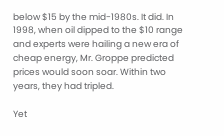below $15 by the mid-1980s. It did. In 1998, when oil dipped to the $10 range and experts were hailing a new era of cheap energy, Mr. Groppe predicted prices would soon soar. Within two years, they had tripled.

Yet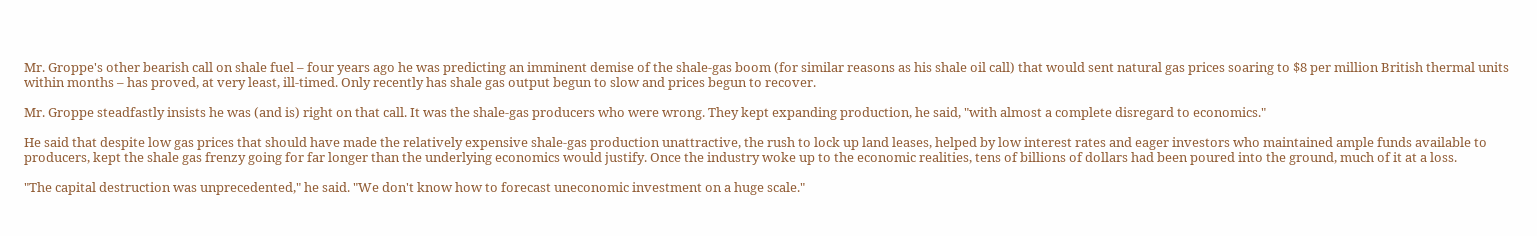Mr. Groppe's other bearish call on shale fuel – four years ago he was predicting an imminent demise of the shale-gas boom (for similar reasons as his shale oil call) that would sent natural gas prices soaring to $8 per million British thermal units within months – has proved, at very least, ill-timed. Only recently has shale gas output begun to slow and prices begun to recover.

Mr. Groppe steadfastly insists he was (and is) right on that call. It was the shale-gas producers who were wrong. They kept expanding production, he said, "with almost a complete disregard to economics."

He said that despite low gas prices that should have made the relatively expensive shale-gas production unattractive, the rush to lock up land leases, helped by low interest rates and eager investors who maintained ample funds available to producers, kept the shale gas frenzy going for far longer than the underlying economics would justify. Once the industry woke up to the economic realities, tens of billions of dollars had been poured into the ground, much of it at a loss.

"The capital destruction was unprecedented," he said. "We don't know how to forecast uneconomic investment on a huge scale."